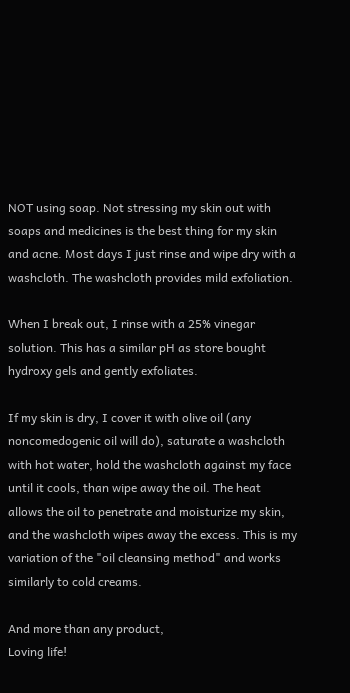NOT using soap. Not stressing my skin out with soaps and medicines is the best thing for my skin and acne. Most days I just rinse and wipe dry with a washcloth. The washcloth provides mild exfoliation.

When I break out, I rinse with a 25% vinegar solution. This has a similar pH as store bought hydroxy gels and gently exfoliates.

If my skin is dry, I cover it with olive oil (any noncomedogenic oil will do), saturate a washcloth with hot water, hold the washcloth against my face until it cools, than wipe away the oil. The heat allows the oil to penetrate and moisturize my skin, and the washcloth wipes away the excess. This is my variation of the "oil cleansing method" and works similarly to cold creams.

And more than any product,
Loving life!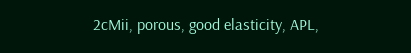2cMii, porous, good elasticity, APL,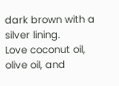dark brown with a silver lining.
Love coconut oil, olive oil, and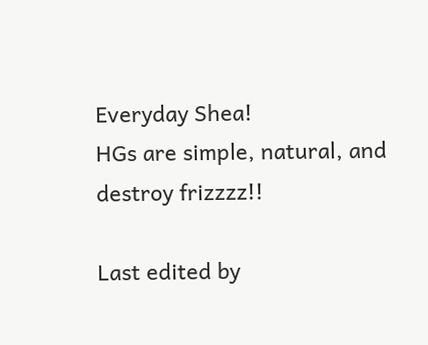Everyday Shea!
HGs are simple, natural, and destroy frizzzz!!

Last edited by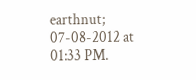earthnut; 07-08-2012 at 01:33 PM.